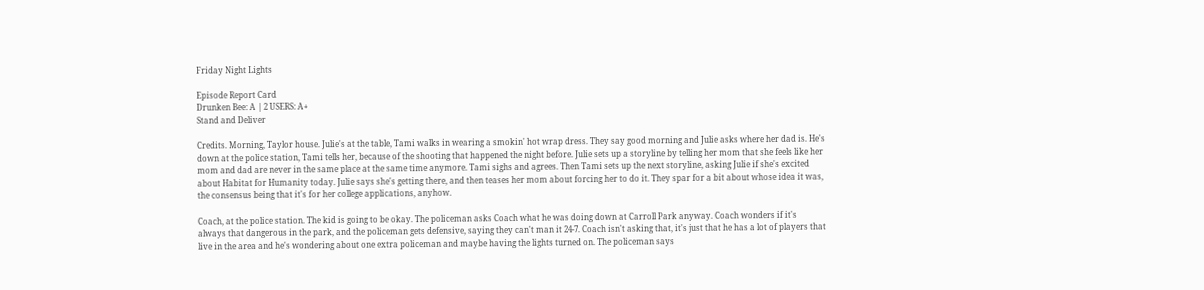Friday Night Lights

Episode Report Card
Drunken Bee: A | 2 USERS: A+
Stand and Deliver

Credits. Morning, Taylor house. Julie's at the table, Tami walks in wearing a smokin' hot wrap dress. They say good morning and Julie asks where her dad is. He's down at the police station, Tami tells her, because of the shooting that happened the night before. Julie sets up a storyline by telling her mom that she feels like her mom and dad are never in the same place at the same time anymore. Tami sighs and agrees. Then Tami sets up the next storyline, asking Julie if she's excited about Habitat for Humanity today. Julie says she's getting there, and then teases her mom about forcing her to do it. They spar for a bit about whose idea it was, the consensus being that it's for her college applications, anyhow.

Coach, at the police station. The kid is going to be okay. The policeman asks Coach what he was doing down at Carroll Park anyway. Coach wonders if it's always that dangerous in the park, and the policeman gets defensive, saying they can't man it 24-7. Coach isn't asking that, it's just that he has a lot of players that live in the area and he's wondering about one extra policeman and maybe having the lights turned on. The policeman says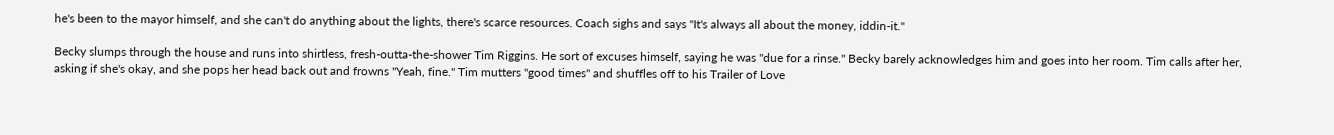he's been to the mayor himself, and she can't do anything about the lights, there's scarce resources. Coach sighs and says "It's always all about the money, iddin-it."

Becky slumps through the house and runs into shirtless, fresh-outta-the-shower Tim Riggins. He sort of excuses himself, saying he was "due for a rinse." Becky barely acknowledges him and goes into her room. Tim calls after her, asking if she's okay, and she pops her head back out and frowns "Yeah, fine." Tim mutters "good times" and shuffles off to his Trailer of Love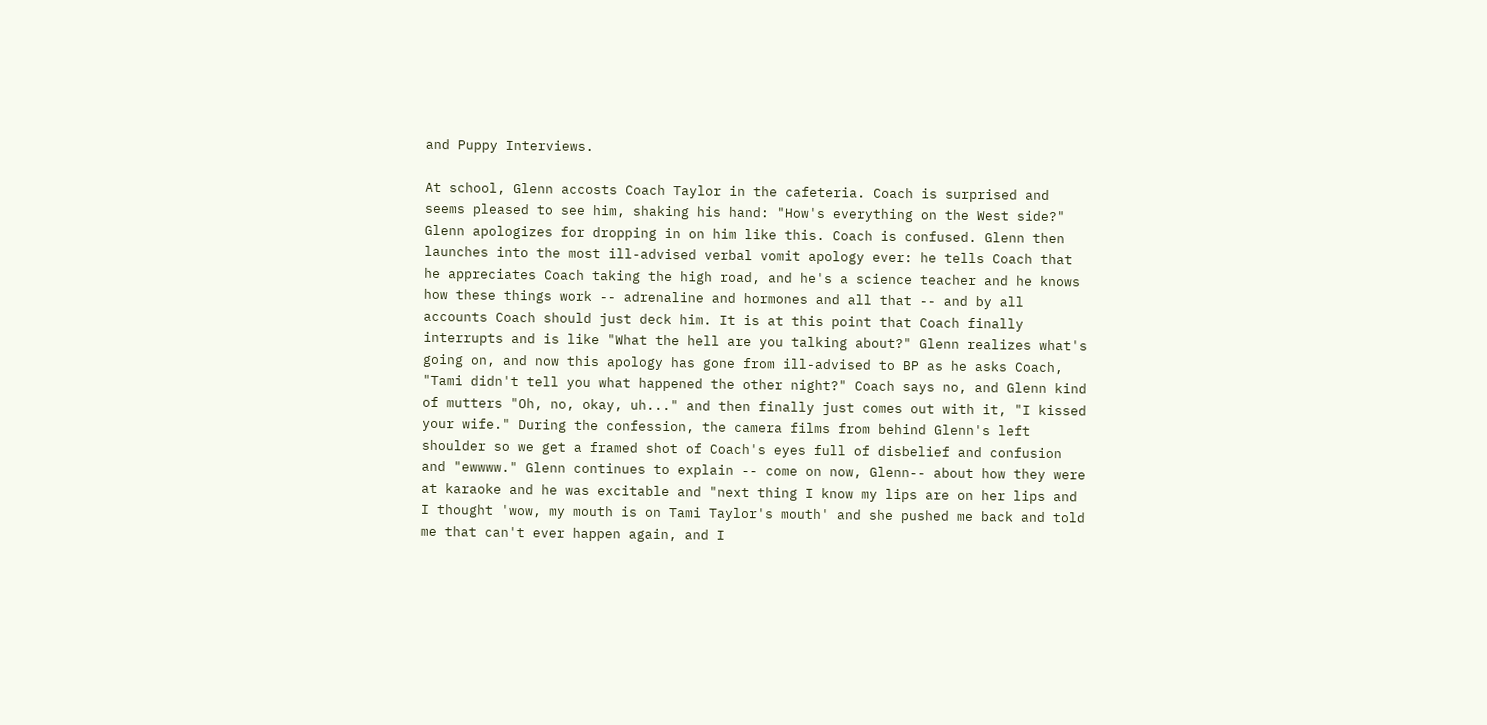and Puppy Interviews.

At school, Glenn accosts Coach Taylor in the cafeteria. Coach is surprised and seems pleased to see him, shaking his hand: "How's everything on the West side?" Glenn apologizes for dropping in on him like this. Coach is confused. Glenn then launches into the most ill-advised verbal vomit apology ever: he tells Coach that he appreciates Coach taking the high road, and he's a science teacher and he knows how these things work -- adrenaline and hormones and all that -- and by all accounts Coach should just deck him. It is at this point that Coach finally interrupts and is like "What the hell are you talking about?" Glenn realizes what's going on, and now this apology has gone from ill-advised to BP as he asks Coach, "Tami didn't tell you what happened the other night?" Coach says no, and Glenn kind of mutters "Oh, no, okay, uh..." and then finally just comes out with it, "I kissed your wife." During the confession, the camera films from behind Glenn's left shoulder so we get a framed shot of Coach's eyes full of disbelief and confusion and "ewwww." Glenn continues to explain -- come on now, Glenn-- about how they were at karaoke and he was excitable and "next thing I know my lips are on her lips and I thought 'wow, my mouth is on Tami Taylor's mouth' and she pushed me back and told me that can't ever happen again, and I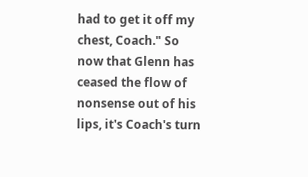had to get it off my chest, Coach." So now that Glenn has ceased the flow of nonsense out of his lips, it's Coach's turn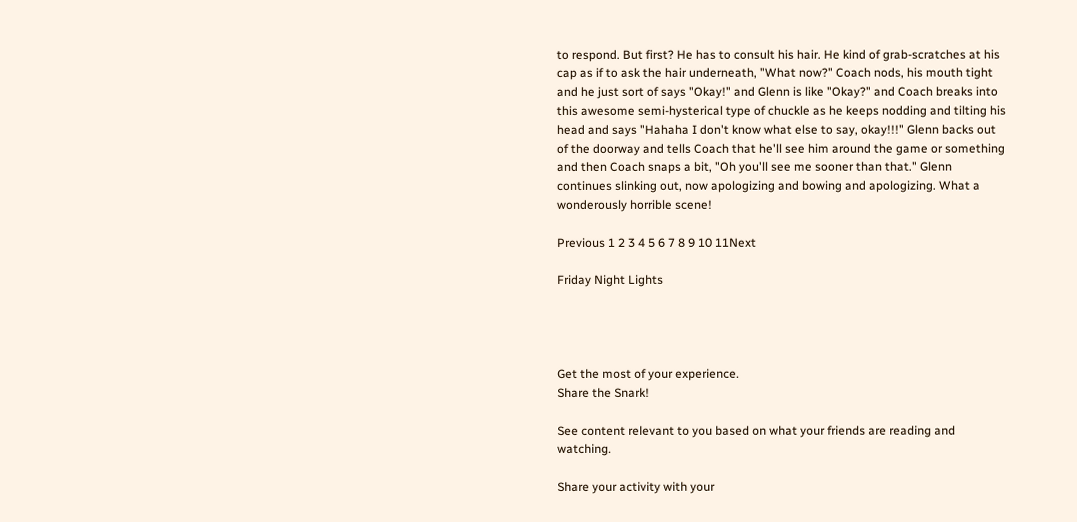to respond. But first? He has to consult his hair. He kind of grab-scratches at his cap as if to ask the hair underneath, "What now?" Coach nods, his mouth tight and he just sort of says "Okay!" and Glenn is like "Okay?" and Coach breaks into this awesome semi-hysterical type of chuckle as he keeps nodding and tilting his head and says "Hahaha I don't know what else to say, okay!!!" Glenn backs out of the doorway and tells Coach that he'll see him around the game or something and then Coach snaps a bit, "Oh you'll see me sooner than that." Glenn continues slinking out, now apologizing and bowing and apologizing. What a wonderously horrible scene!

Previous 1 2 3 4 5 6 7 8 9 10 11Next

Friday Night Lights




Get the most of your experience.
Share the Snark!

See content relevant to you based on what your friends are reading and watching.

Share your activity with your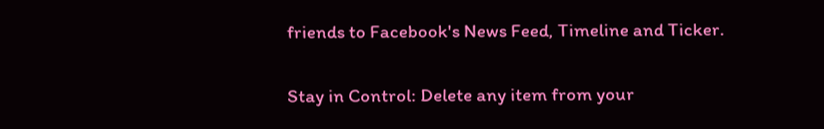friends to Facebook's News Feed, Timeline and Ticker.

Stay in Control: Delete any item from your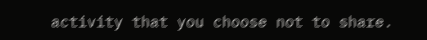activity that you choose not to share.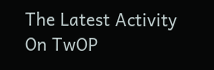The Latest Activity On TwOP